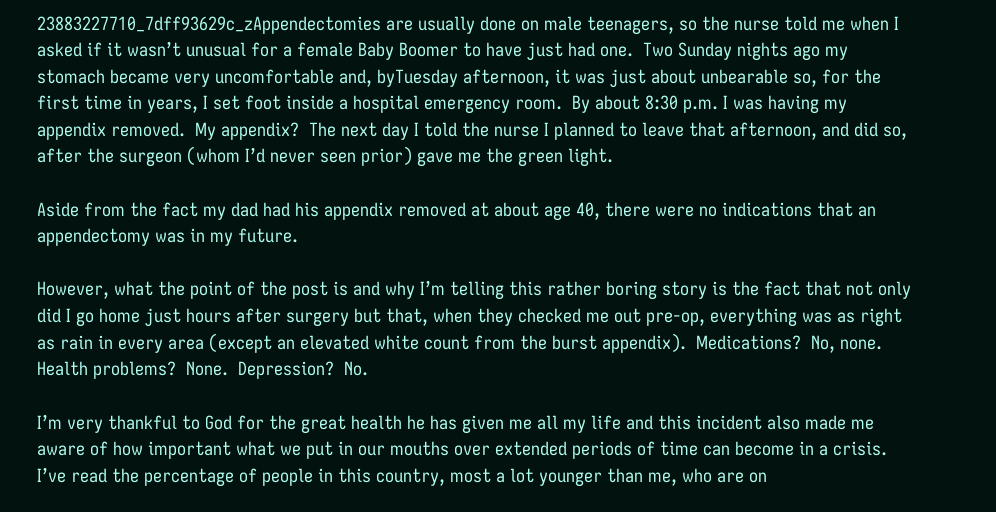23883227710_7dff93629c_zAppendectomies are usually done on male teenagers, so the nurse told me when I asked if it wasn’t unusual for a female Baby Boomer to have just had one.  Two Sunday nights ago my stomach became very uncomfortable and, byTuesday afternoon, it was just about unbearable so, for the first time in years, I set foot inside a hospital emergency room.  By about 8:30 p.m. I was having my appendix removed.  My appendix?  The next day I told the nurse I planned to leave that afternoon, and did so, after the surgeon (whom I’d never seen prior) gave me the green light.

Aside from the fact my dad had his appendix removed at about age 40, there were no indications that an appendectomy was in my future.

However, what the point of the post is and why I’m telling this rather boring story is the fact that not only did I go home just hours after surgery but that, when they checked me out pre-op, everything was as right as rain in every area (except an elevated white count from the burst appendix).  Medications?  No, none.  Health problems?  None.  Depression?  No.

I’m very thankful to God for the great health he has given me all my life and this incident also made me aware of how important what we put in our mouths over extended periods of time can become in a crisis.   I’ve read the percentage of people in this country, most a lot younger than me, who are on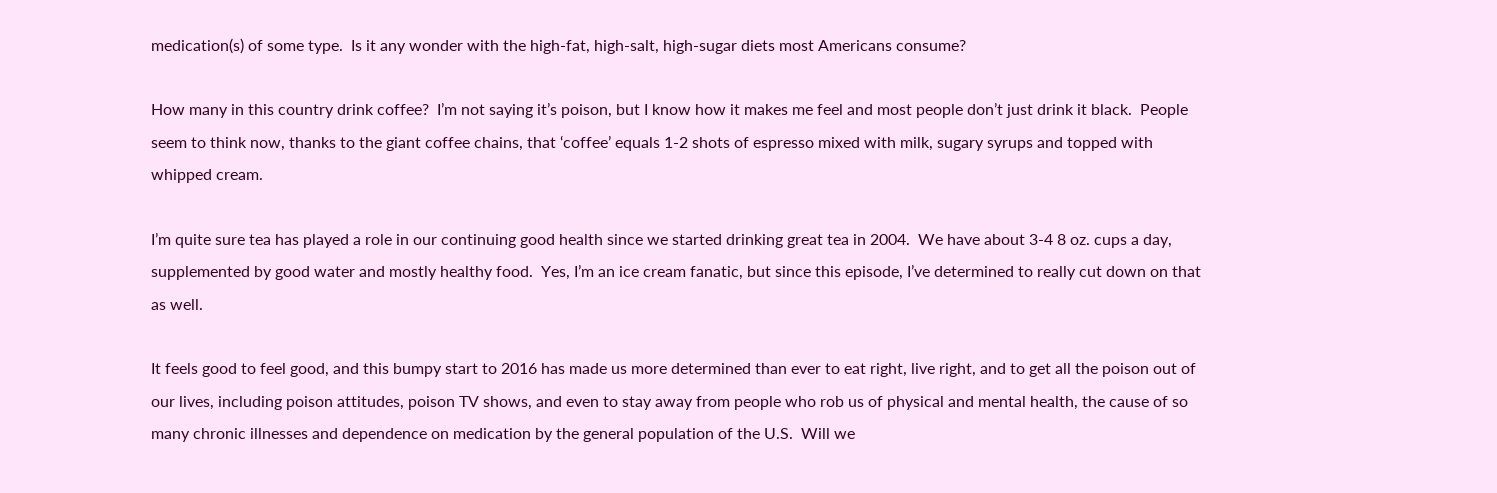medication(s) of some type.  Is it any wonder with the high-fat, high-salt, high-sugar diets most Americans consume?

How many in this country drink coffee?  I’m not saying it’s poison, but I know how it makes me feel and most people don’t just drink it black.  People seem to think now, thanks to the giant coffee chains, that ‘coffee’ equals 1-2 shots of espresso mixed with milk, sugary syrups and topped with whipped cream.

I’m quite sure tea has played a role in our continuing good health since we started drinking great tea in 2004.  We have about 3-4 8 oz. cups a day, supplemented by good water and mostly healthy food.  Yes, I’m an ice cream fanatic, but since this episode, I’ve determined to really cut down on that as well.

It feels good to feel good, and this bumpy start to 2016 has made us more determined than ever to eat right, live right, and to get all the poison out of our lives, including poison attitudes, poison TV shows, and even to stay away from people who rob us of physical and mental health, the cause of so many chronic illnesses and dependence on medication by the general population of the U.S.  Will we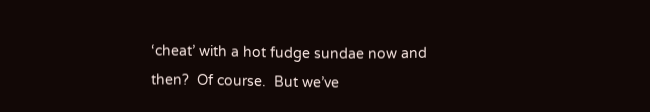‘cheat’ with a hot fudge sundae now and then?  Of course.  But we’ve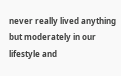never really lived anything but moderately in our lifestyle and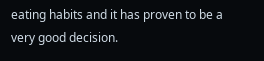eating habits and it has proven to be a very good decision.